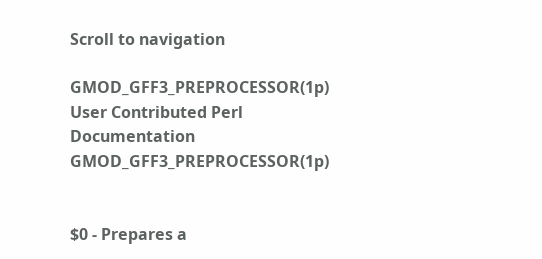Scroll to navigation

GMOD_GFF3_PREPROCESSOR(1p) User Contributed Perl Documentation GMOD_GFF3_PREPROCESSOR(1p)


$0 - Prepares a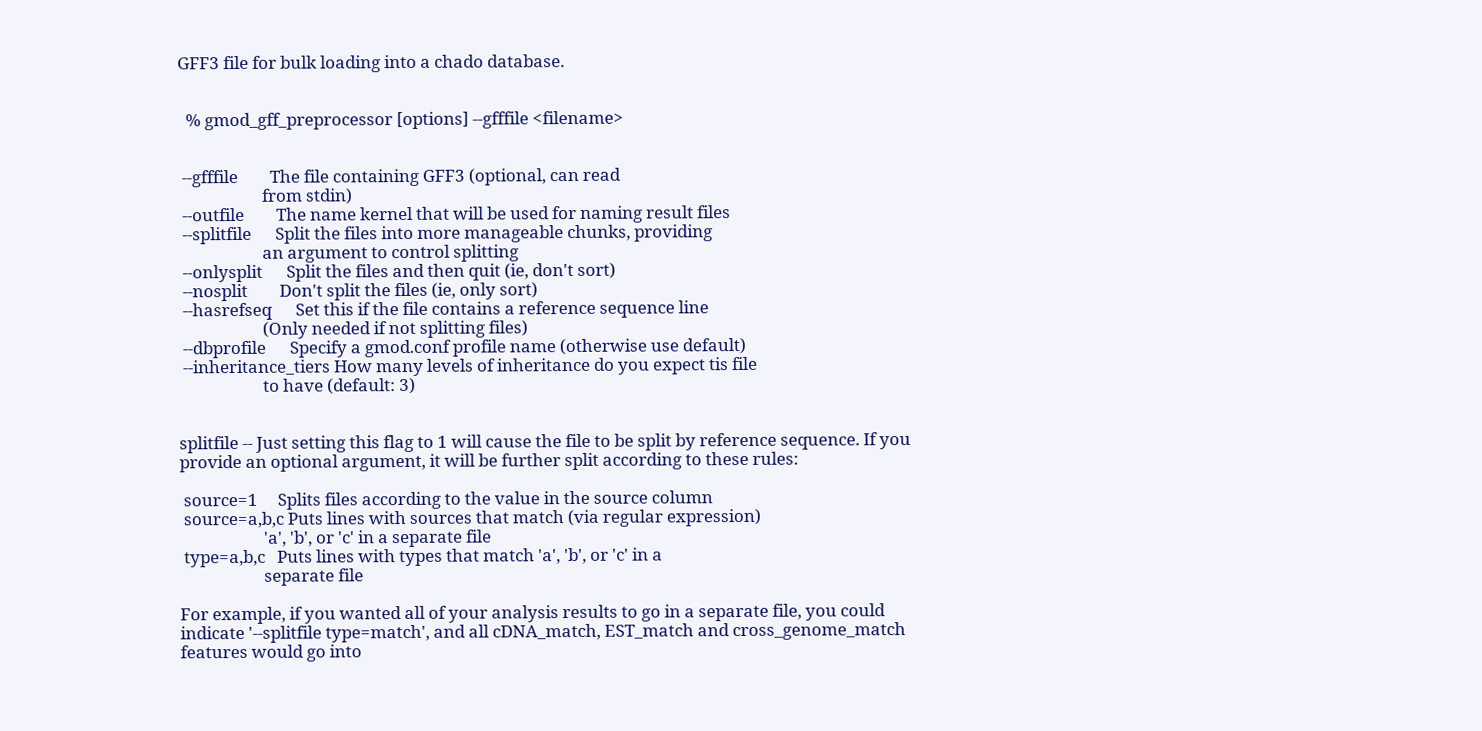GFF3 file for bulk loading into a chado database.


  % gmod_gff_preprocessor [options] --gfffile <filename>


 --gfffile        The file containing GFF3 (optional, can read
                     from stdin)
 --outfile        The name kernel that will be used for naming result files
 --splitfile      Split the files into more manageable chunks, providing
                     an argument to control splitting
 --onlysplit      Split the files and then quit (ie, don't sort)
 --nosplit        Don't split the files (ie, only sort)
 --hasrefseq      Set this if the file contains a reference sequence line
                     (Only needed if not splitting files)
 --dbprofile      Specify a gmod.conf profile name (otherwise use default)
 --inheritance_tiers How many levels of inheritance do you expect tis file
                     to have (default: 3)


splitfile -- Just setting this flag to 1 will cause the file to be split by reference sequence. If you provide an optional argument, it will be further split according to these rules:

 source=1     Splits files according to the value in the source column
 source=a,b,c Puts lines with sources that match (via regular expression)
                     'a', 'b', or 'c' in a separate file
 type=a,b,c   Puts lines with types that match 'a', 'b', or 'c' in a
                     separate file

For example, if you wanted all of your analysis results to go in a separate file, you could indicate '--splitfile type=match', and all cDNA_match, EST_match and cross_genome_match features would go into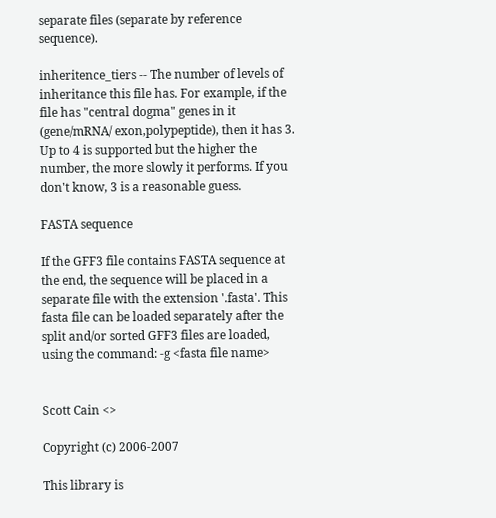separate files (separate by reference sequence).

inheritence_tiers -- The number of levels of inheritance this file has. For example, if the file has "central dogma" genes in it (gene/mRNA/ exon,polypeptide), then it has 3. Up to 4 is supported but the higher the number, the more slowly it performs. If you don't know, 3 is a reasonable guess.

FASTA sequence

If the GFF3 file contains FASTA sequence at the end, the sequence will be placed in a separate file with the extension '.fasta'. This fasta file can be loaded separately after the split and/or sorted GFF3 files are loaded, using the command: -g <fasta file name>


Scott Cain <>

Copyright (c) 2006-2007

This library is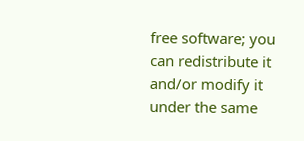free software; you can redistribute it and/or modify it under the same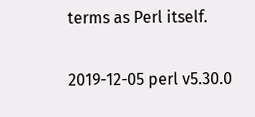terms as Perl itself.

2019-12-05 perl v5.30.0